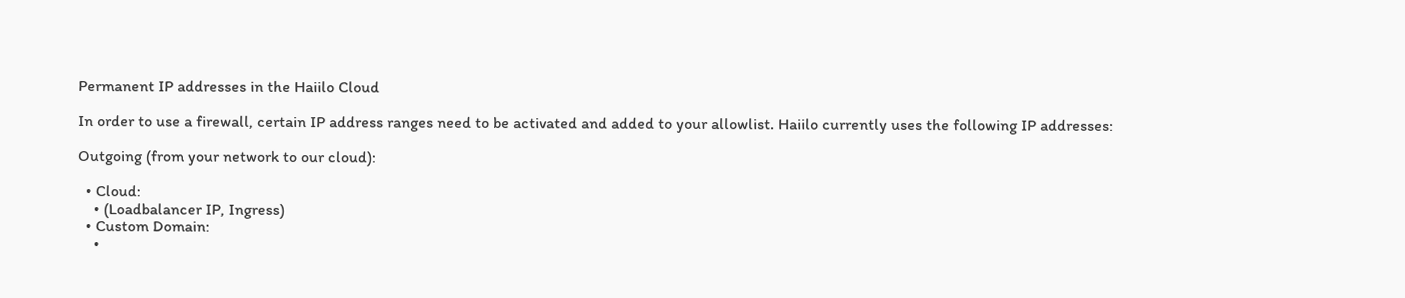Permanent IP addresses in the Haiilo Cloud

In order to use a firewall, certain IP address ranges need to be activated and added to your allowlist. Haiilo currently uses the following IP addresses:

Outgoing (from your network to our cloud):

  • Cloud:
    • (Loadbalancer IP, Ingress)
  • Custom Domain:
    •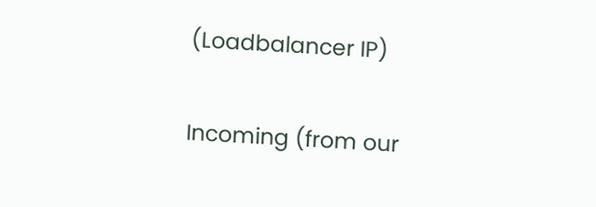(Loadbalancer IP)

Incoming (from our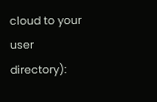cloud to your user directory):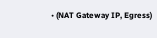• (NAT Gateway IP, Egress)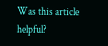Was this article helpful?